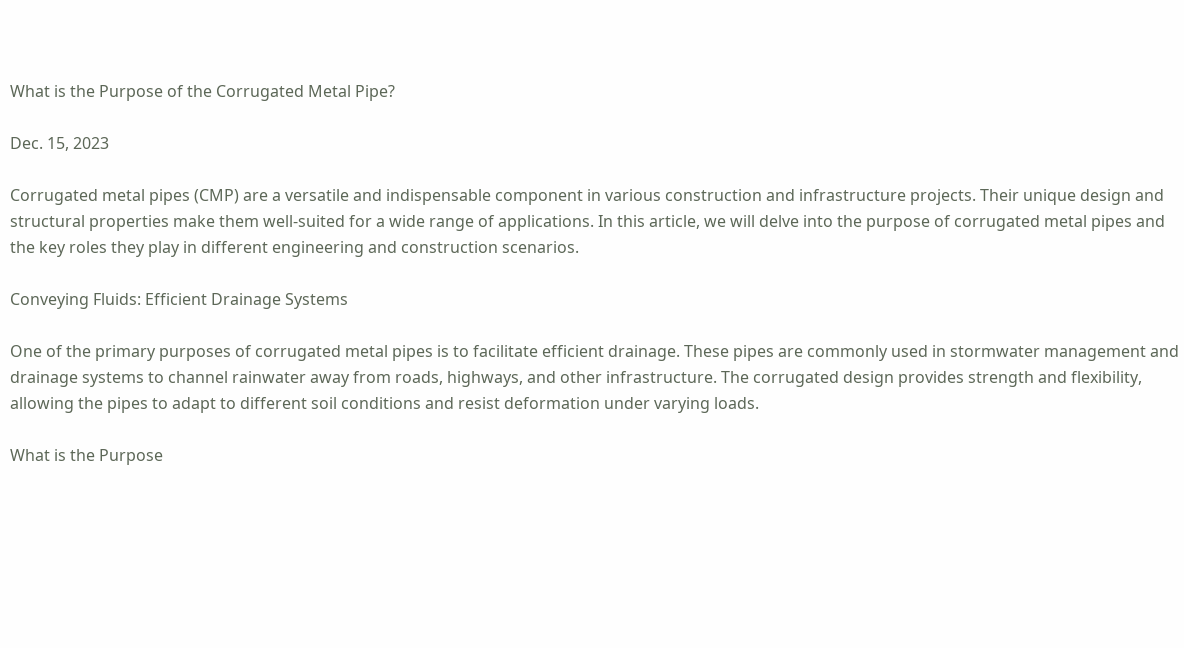What is the Purpose of the Corrugated Metal Pipe?

Dec. 15, 2023

Corrugated metal pipes (CMP) are a versatile and indispensable component in various construction and infrastructure projects. Their unique design and structural properties make them well-suited for a wide range of applications. In this article, we will delve into the purpose of corrugated metal pipes and the key roles they play in different engineering and construction scenarios.

Conveying Fluids: Efficient Drainage Systems

One of the primary purposes of corrugated metal pipes is to facilitate efficient drainage. These pipes are commonly used in stormwater management and drainage systems to channel rainwater away from roads, highways, and other infrastructure. The corrugated design provides strength and flexibility, allowing the pipes to adapt to different soil conditions and resist deformation under varying loads.

What is the Purpose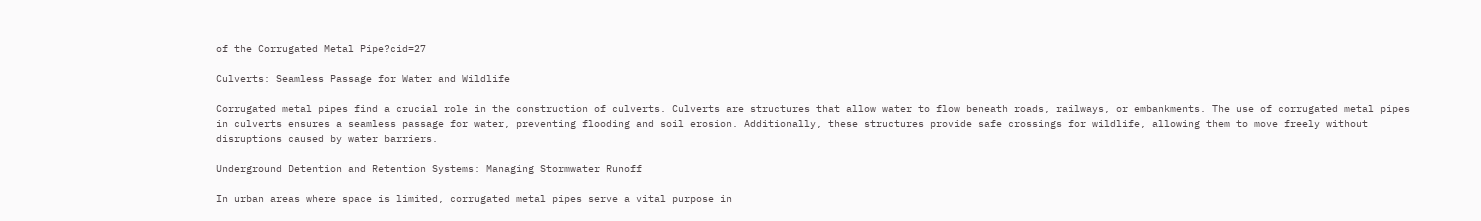of the Corrugated Metal Pipe?cid=27

Culverts: Seamless Passage for Water and Wildlife

Corrugated metal pipes find a crucial role in the construction of culverts. Culverts are structures that allow water to flow beneath roads, railways, or embankments. The use of corrugated metal pipes in culverts ensures a seamless passage for water, preventing flooding and soil erosion. Additionally, these structures provide safe crossings for wildlife, allowing them to move freely without disruptions caused by water barriers.

Underground Detention and Retention Systems: Managing Stormwater Runoff

In urban areas where space is limited, corrugated metal pipes serve a vital purpose in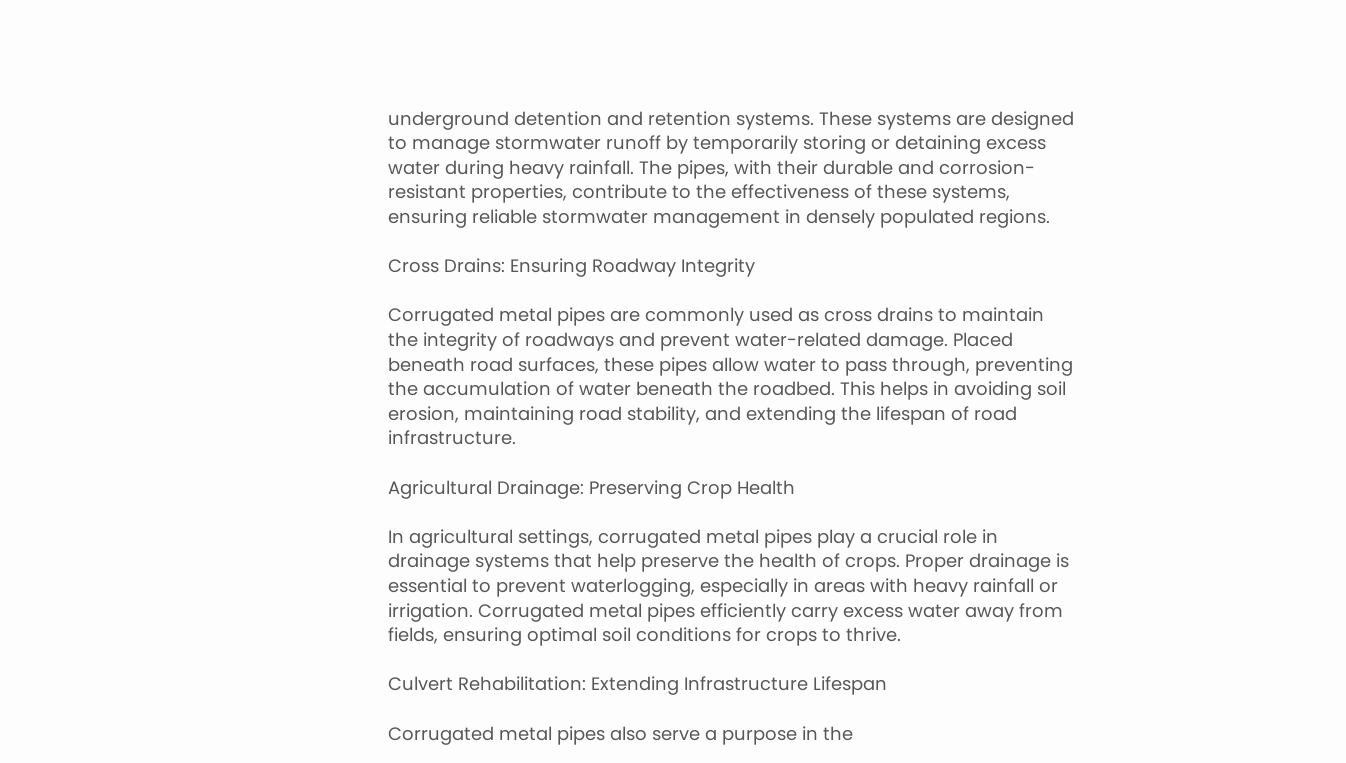underground detention and retention systems. These systems are designed to manage stormwater runoff by temporarily storing or detaining excess water during heavy rainfall. The pipes, with their durable and corrosion-resistant properties, contribute to the effectiveness of these systems, ensuring reliable stormwater management in densely populated regions.

Cross Drains: Ensuring Roadway Integrity

Corrugated metal pipes are commonly used as cross drains to maintain the integrity of roadways and prevent water-related damage. Placed beneath road surfaces, these pipes allow water to pass through, preventing the accumulation of water beneath the roadbed. This helps in avoiding soil erosion, maintaining road stability, and extending the lifespan of road infrastructure.

Agricultural Drainage: Preserving Crop Health

In agricultural settings, corrugated metal pipes play a crucial role in drainage systems that help preserve the health of crops. Proper drainage is essential to prevent waterlogging, especially in areas with heavy rainfall or irrigation. Corrugated metal pipes efficiently carry excess water away from fields, ensuring optimal soil conditions for crops to thrive.

Culvert Rehabilitation: Extending Infrastructure Lifespan

Corrugated metal pipes also serve a purpose in the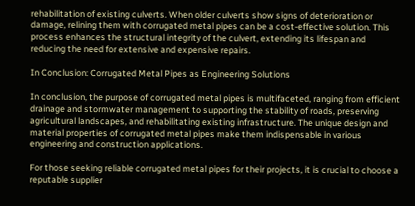rehabilitation of existing culverts. When older culverts show signs of deterioration or damage, relining them with corrugated metal pipes can be a cost-effective solution. This process enhances the structural integrity of the culvert, extending its lifespan and reducing the need for extensive and expensive repairs.

In Conclusion: Corrugated Metal Pipes as Engineering Solutions

In conclusion, the purpose of corrugated metal pipes is multifaceted, ranging from efficient drainage and stormwater management to supporting the stability of roads, preserving agricultural landscapes, and rehabilitating existing infrastructure. The unique design and material properties of corrugated metal pipes make them indispensable in various engineering and construction applications.

For those seeking reliable corrugated metal pipes for their projects, it is crucial to choose a reputable supplier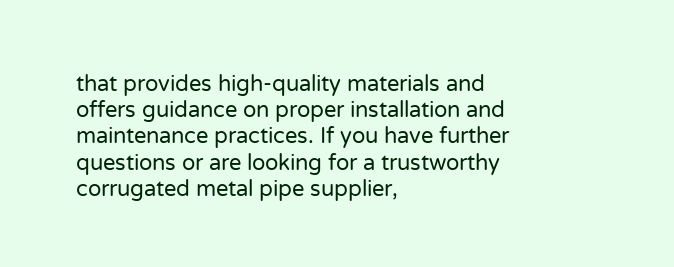that provides high-quality materials and offers guidance on proper installation and maintenance practices. If you have further questions or are looking for a trustworthy corrugated metal pipe supplier,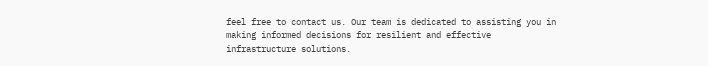feel free to contact us. Our team is dedicated to assisting you in making informed decisions for resilient and effective infrastructure solutions.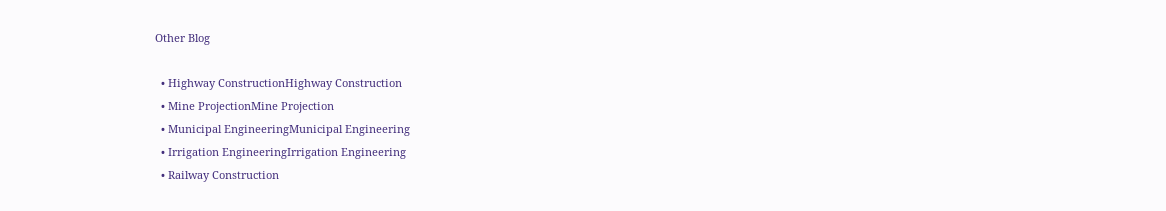Other Blog

  • Highway ConstructionHighway Construction
  • Mine ProjectionMine Projection
  • Municipal EngineeringMunicipal Engineering
  • Irrigation EngineeringIrrigation Engineering
  • Railway Construction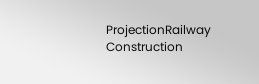ProjectionRailway Construction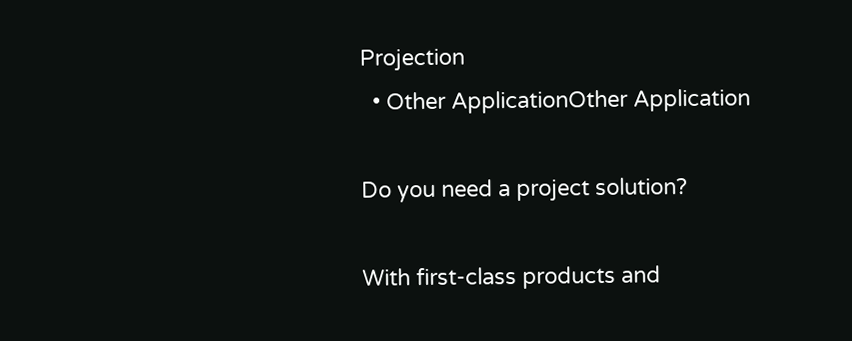Projection
  • Other ApplicationOther Application

Do you need a project solution?

With first-class products and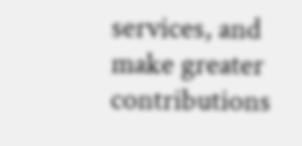services, and make greater contributions